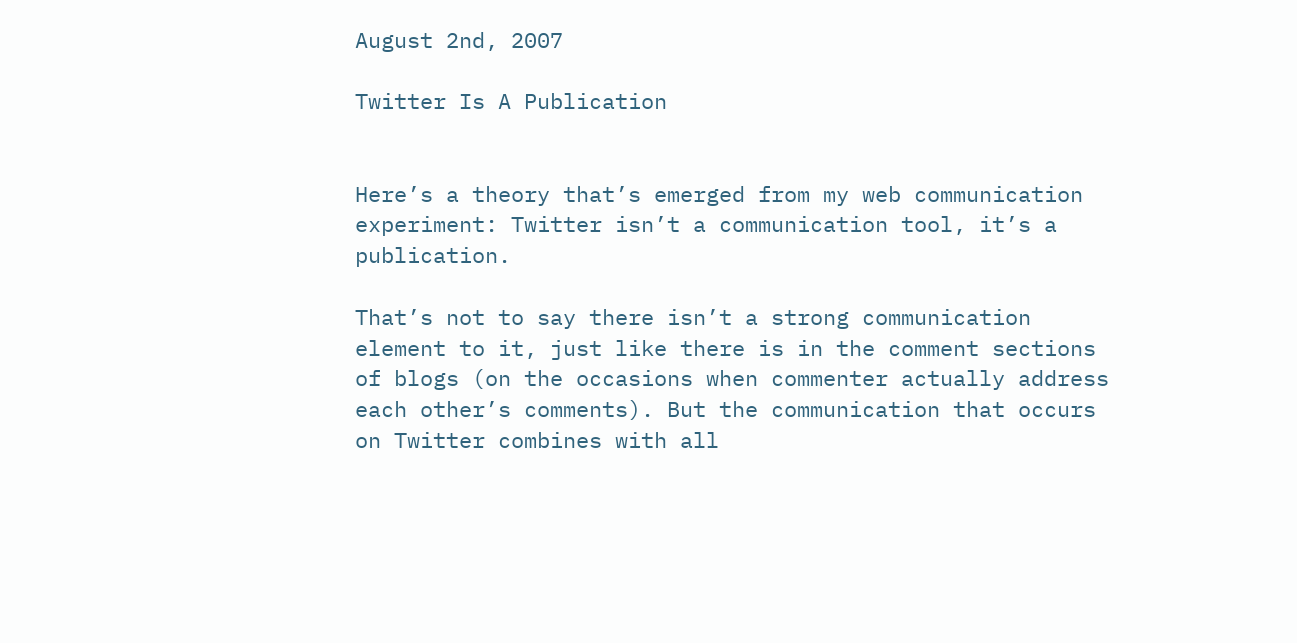August 2nd, 2007

Twitter Is A Publication


Here’s a theory that’s emerged from my web communication experiment: Twitter isn’t a communication tool, it’s a publication.

That’s not to say there isn’t a strong communication element to it, just like there is in the comment sections of blogs (on the occasions when commenter actually address each other’s comments). But the communication that occurs on Twitter combines with all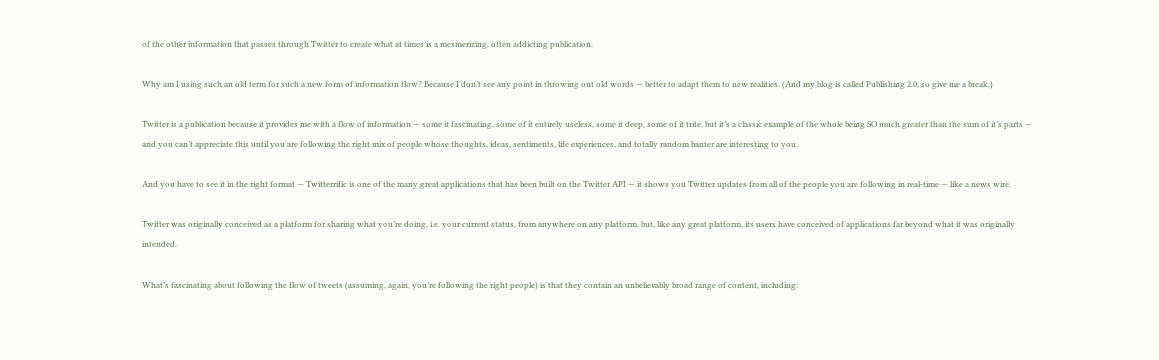of the other information that passes through Twitter to create what at times is a mesmerizing, often addicting publication.

Why am I using such an old term for such a new form of information flow? Because I don’t see any point in throwing out old words — better to adapt them to new realities. (And my blog is called Publishing 2.0, so give me a break.)

Twitter is a publication because it provides me with a flow of information — some it fascinating, some of it entirely useless, some it deep, some of it trite, but it’s a classic example of the whole being SO much greater than the sum of it’s parts — and you can’t appreciate this until you are following the right mix of people whose thoughts, ideas, sentiments, life experiences, and totally random banter are interesting to you.

And you have to see it in the right format — Twitterrific is one of the many great applications that has been built on the Twitter API — it shows you Twitter updates from all of the people you are following in real-time — like a news wire.

Twitter was originally conceived as a platform for sharing what you’re doing, i.e. your current status, from anywhere on any platform, but, like any great platform, its users have conceived of applications far beyond what it was originally intended.

What’s fascinating about following the flow of tweets (assuming, again, you’re following the right people) is that they contain an unbelievably broad range of content, including: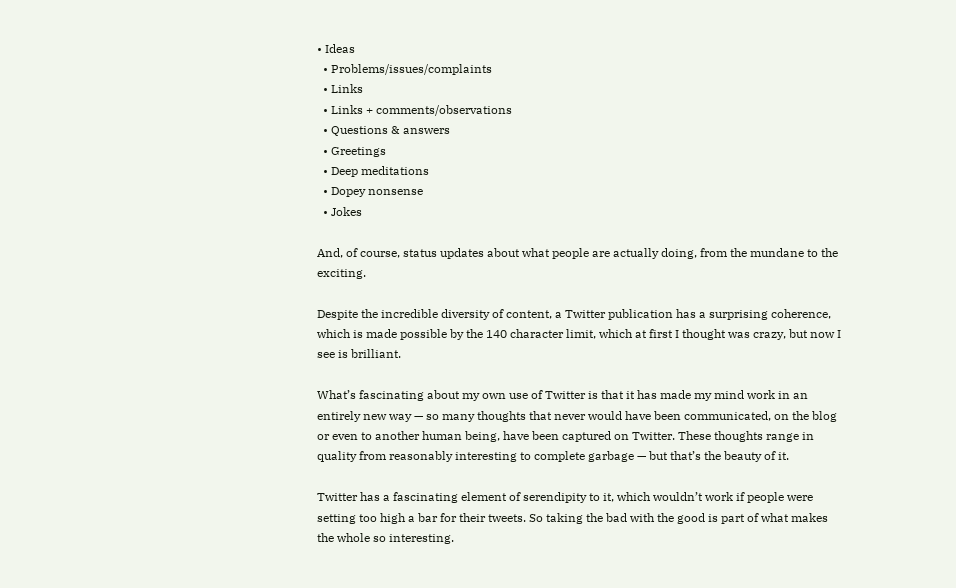• Ideas
  • Problems/issues/complaints
  • Links
  • Links + comments/observations
  • Questions & answers
  • Greetings
  • Deep meditations
  • Dopey nonsense
  • Jokes

And, of course, status updates about what people are actually doing, from the mundane to the exciting.

Despite the incredible diversity of content, a Twitter publication has a surprising coherence, which is made possible by the 140 character limit, which at first I thought was crazy, but now I see is brilliant.

What’s fascinating about my own use of Twitter is that it has made my mind work in an entirely new way — so many thoughts that never would have been communicated, on the blog or even to another human being, have been captured on Twitter. These thoughts range in quality from reasonably interesting to complete garbage — but that’s the beauty of it.

Twitter has a fascinating element of serendipity to it, which wouldn’t work if people were setting too high a bar for their tweets. So taking the bad with the good is part of what makes the whole so interesting.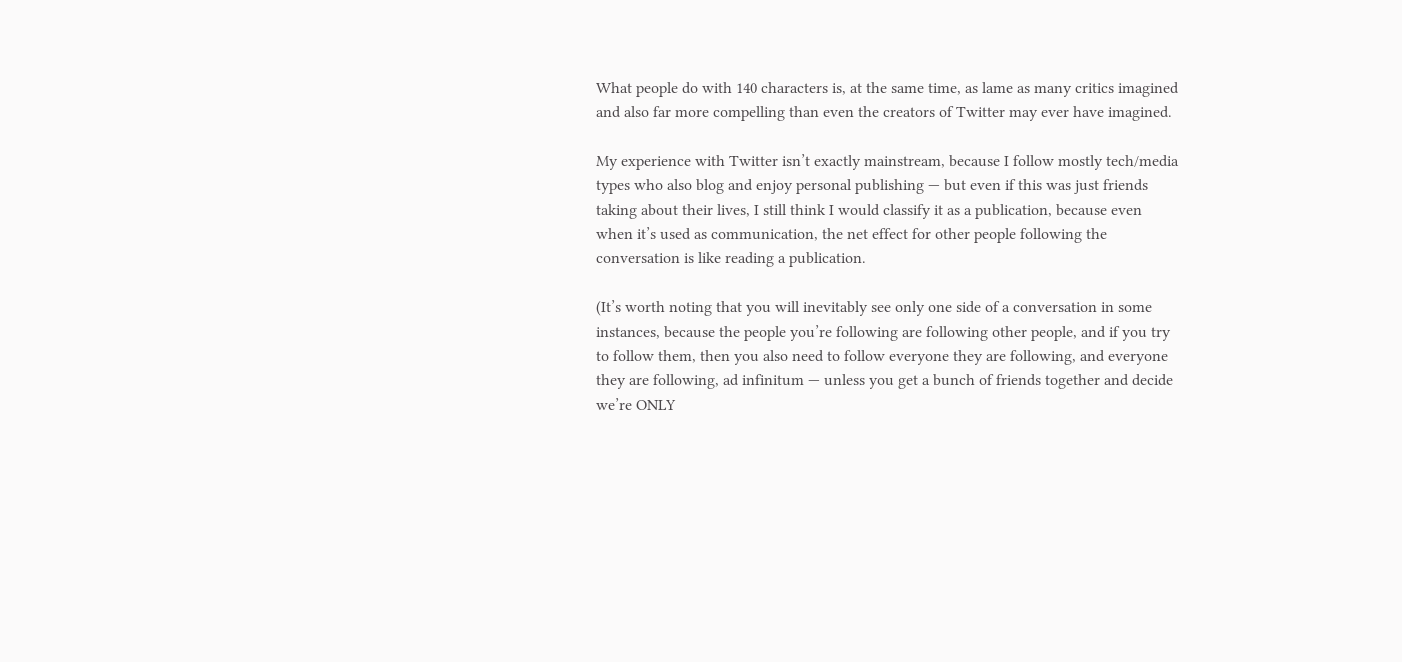What people do with 140 characters is, at the same time, as lame as many critics imagined and also far more compelling than even the creators of Twitter may ever have imagined.

My experience with Twitter isn’t exactly mainstream, because I follow mostly tech/media types who also blog and enjoy personal publishing — but even if this was just friends taking about their lives, I still think I would classify it as a publication, because even when it’s used as communication, the net effect for other people following the conversation is like reading a publication.

(It’s worth noting that you will inevitably see only one side of a conversation in some instances, because the people you’re following are following other people, and if you try to follow them, then you also need to follow everyone they are following, and everyone they are following, ad infinitum — unless you get a bunch of friends together and decide we’re ONLY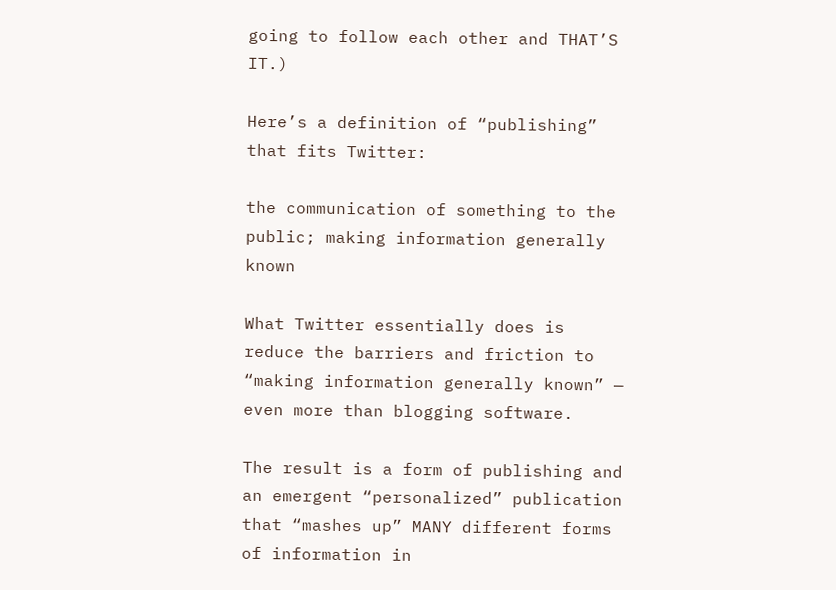going to follow each other and THAT’S IT.)

Here’s a definition of “publishing” that fits Twitter:

the communication of something to the public; making information generally known

What Twitter essentially does is reduce the barriers and friction to “making information generally known” — even more than blogging software.

The result is a form of publishing and an emergent “personalized” publication that “mashes up” MANY different forms of information in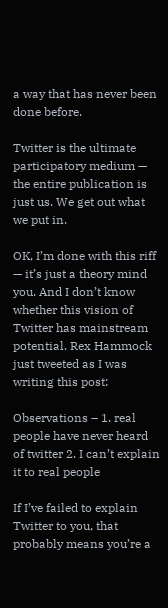a way that has never been done before.

Twitter is the ultimate participatory medium — the entire publication is just us. We get out what we put in.

OK, I’m done with this riff — it’s just a theory mind you. And I don’t know whether this vision of Twitter has mainstream potential. Rex Hammock just tweeted as I was writing this post:

Observations – 1. real people have never heard of twitter 2. I can’t explain it to real people

If I’ve failed to explain Twitter to you, that probably means you’re a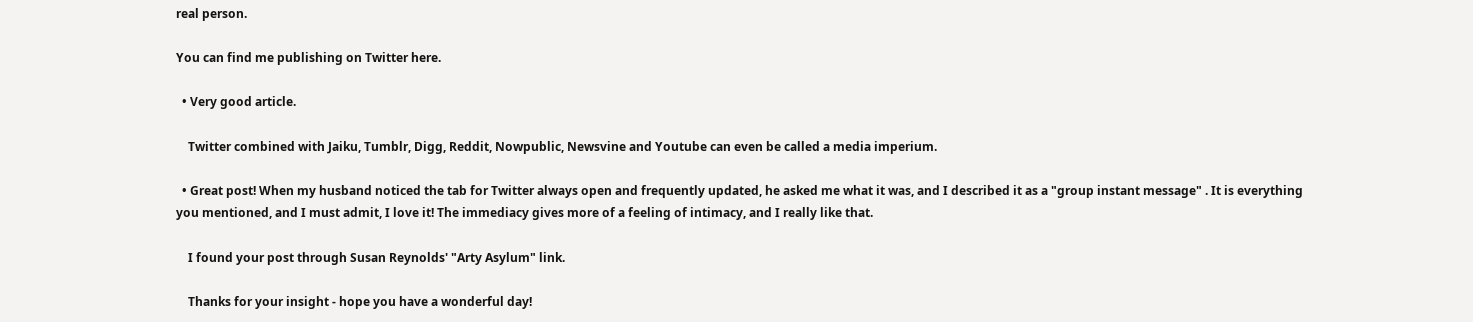real person.

You can find me publishing on Twitter here.

  • Very good article.

    Twitter combined with Jaiku, Tumblr, Digg, Reddit, Nowpublic, Newsvine and Youtube can even be called a media imperium.

  • Great post! When my husband noticed the tab for Twitter always open and frequently updated, he asked me what it was, and I described it as a "group instant message" . It is everything you mentioned, and I must admit, I love it! The immediacy gives more of a feeling of intimacy, and I really like that.

    I found your post through Susan Reynolds' "Arty Asylum" link.

    Thanks for your insight - hope you have a wonderful day!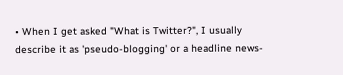• When I get asked "What is Twitter?", I usually describe it as 'pseudo-blogging' or a headline news-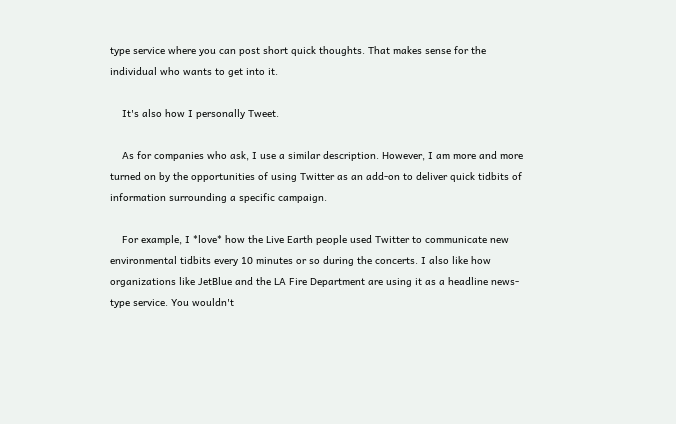type service where you can post short quick thoughts. That makes sense for the individual who wants to get into it.

    It's also how I personally Tweet.

    As for companies who ask, I use a similar description. However, I am more and more turned on by the opportunities of using Twitter as an add-on to deliver quick tidbits of information surrounding a specific campaign.

    For example, I *love* how the Live Earth people used Twitter to communicate new environmental tidbits every 10 minutes or so during the concerts. I also like how organizations like JetBlue and the LA Fire Department are using it as a headline news-type service. You wouldn't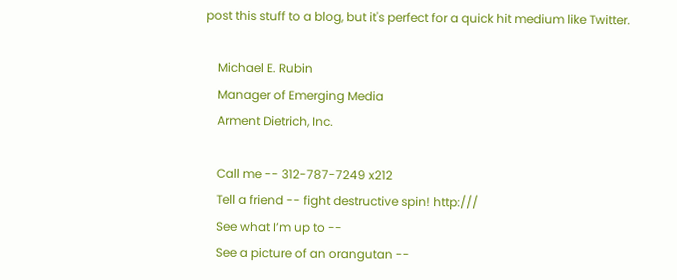post this stuff to a blog, but it's perfect for a quick hit medium like Twitter.

    Michael E. Rubin
    Manager of Emerging Media
    Arment Dietrich, Inc.

    Call me -- 312-787-7249 x212
    Tell a friend -- fight destructive spin! http:///
    See what I’m up to --
    See a picture of an orangutan --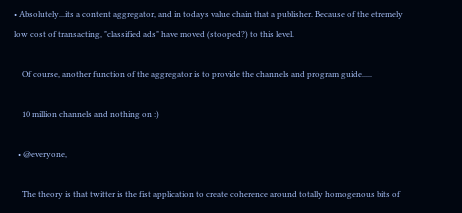• Absolutely...its a content aggregator, and in todays value chain that a publisher. Because of the etremely low cost of transacting, "classified ads" have moved (stooped?) to this level.

    Of course, another function of the aggregator is to provide the channels and program guide.....

    10 million channels and nothing on :)

  • @everyone,

    The theory is that twitter is the fist application to create coherence around totally homogenous bits of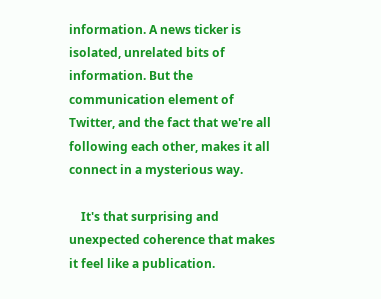information. A news ticker is isolated, unrelated bits of information. But the communication element of Twitter, and the fact that we're all following each other, makes it all connect in a mysterious way.

    It's that surprising and unexpected coherence that makes it feel like a publication.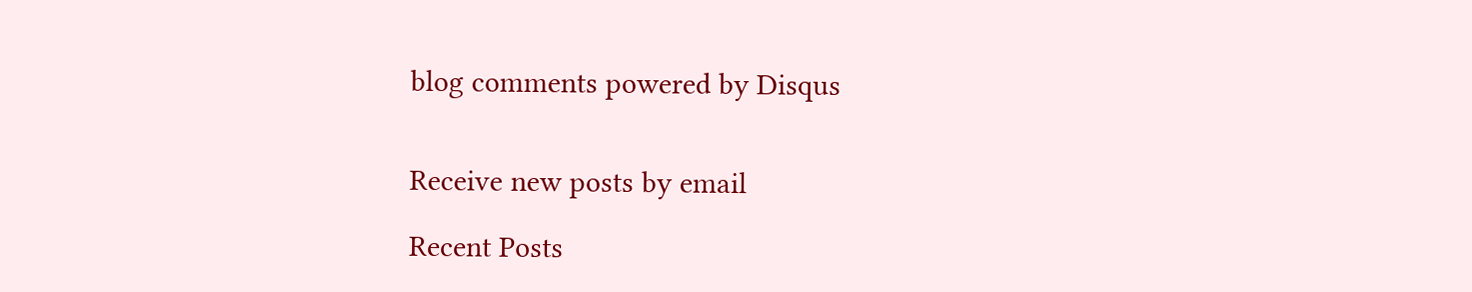blog comments powered by Disqus


Receive new posts by email

Recent Posts